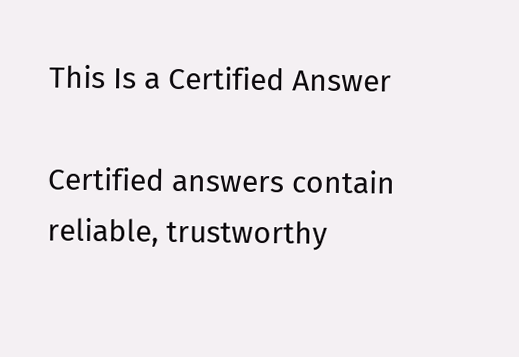This Is a Certified Answer

Certified answers contain reliable, trustworthy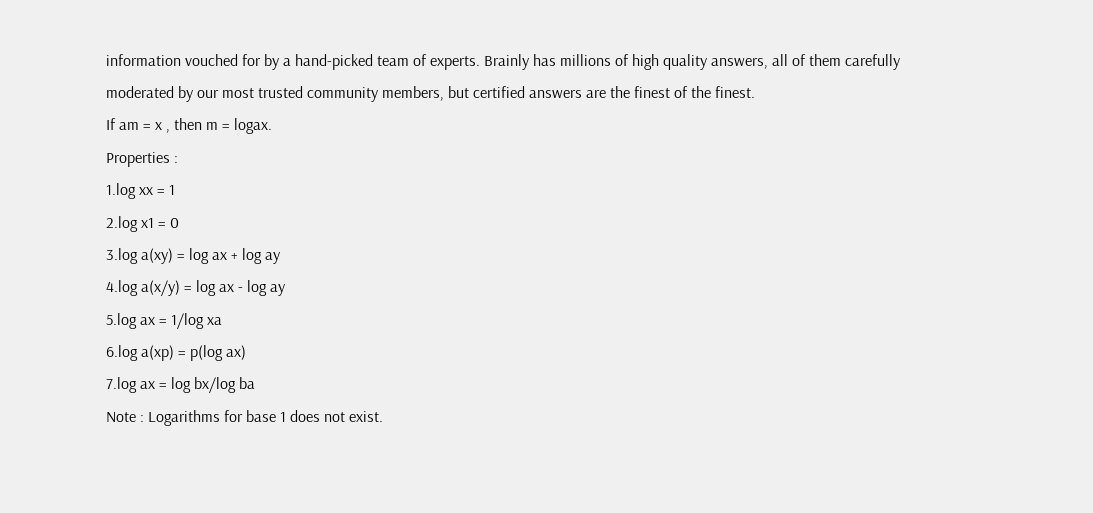information vouched for by a hand-picked team of experts. Brainly has millions of high quality answers, all of them carefully moderated by our most trusted community members, but certified answers are the finest of the finest.
If am = x , then m = logax.
Properties :
1.log xx = 1
2.log x1 = 0
3.log a(xy) = log ax + log ay
4.log a(x/y) = log ax - log ay
5.log ax = 1/log xa
6.log a(xp) = p(log ax)
7.log ax = log bx/log ba
Note : Logarithms for base 1 does not exist.